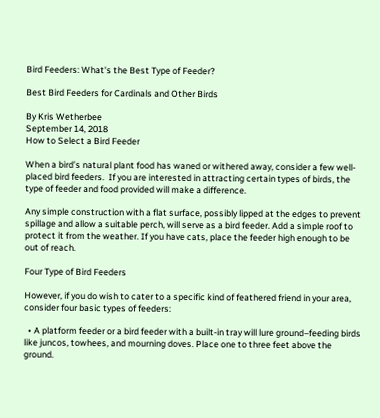Bird Feeders: What's the Best Type of Feeder?

Best Bird Feeders for Cardinals and Other Birds

By Kris Wetherbee
September 14, 2018
How to Select a Bird Feeder

When a bird’s natural plant food has waned or withered away, consider a few well-placed bird feeders.  If you are interested in attracting certain types of birds, the type of feeder and food provided will make a difference.

Any simple construction with a flat surface, possibly lipped at the edges to prevent spillage and allow a suitable perch, will serve as a bird feeder. Add a simple roof to protect it from the weather. If you have cats, place the feeder high enough to be out of reach.

Four Type of Bird Feeders

However, if you do wish to cater to a specific kind of feathered friend in your area, consider four basic types of feeders:

  • A platform feeder or a bird feeder with a built-in tray will lure ground–feeding birds like juncos, towhees, and mourning doves. Place one to three feet above the ground.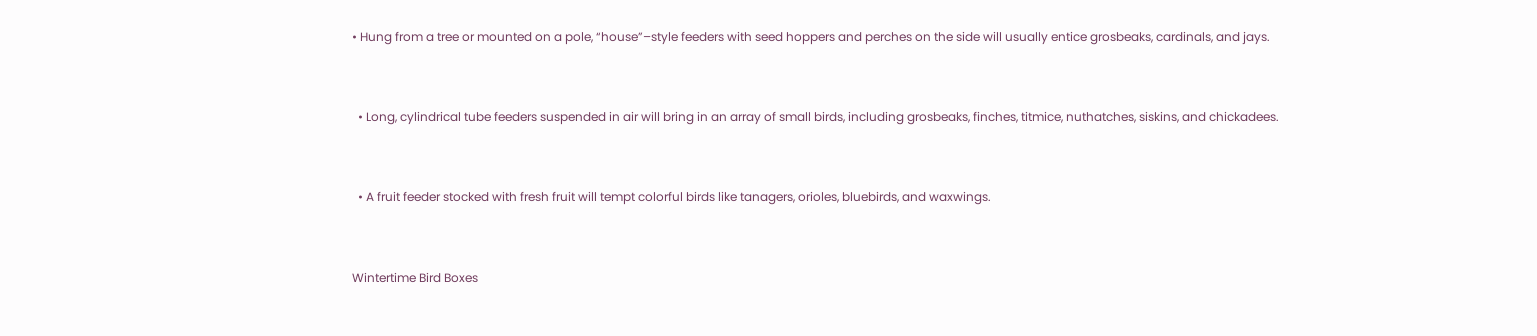• Hung from a tree or mounted on a pole, “house”–style feeders with seed hoppers and perches on the side will usually entice grosbeaks, cardinals, and jays.


  • Long, cylindrical tube feeders suspended in air will bring in an array of small birds, including grosbeaks, finches, titmice, nuthatches, siskins, and chickadees.


  • A fruit feeder stocked with fresh fruit will tempt colorful birds like tanagers, orioles, bluebirds, and waxwings.


Wintertime Bird Boxes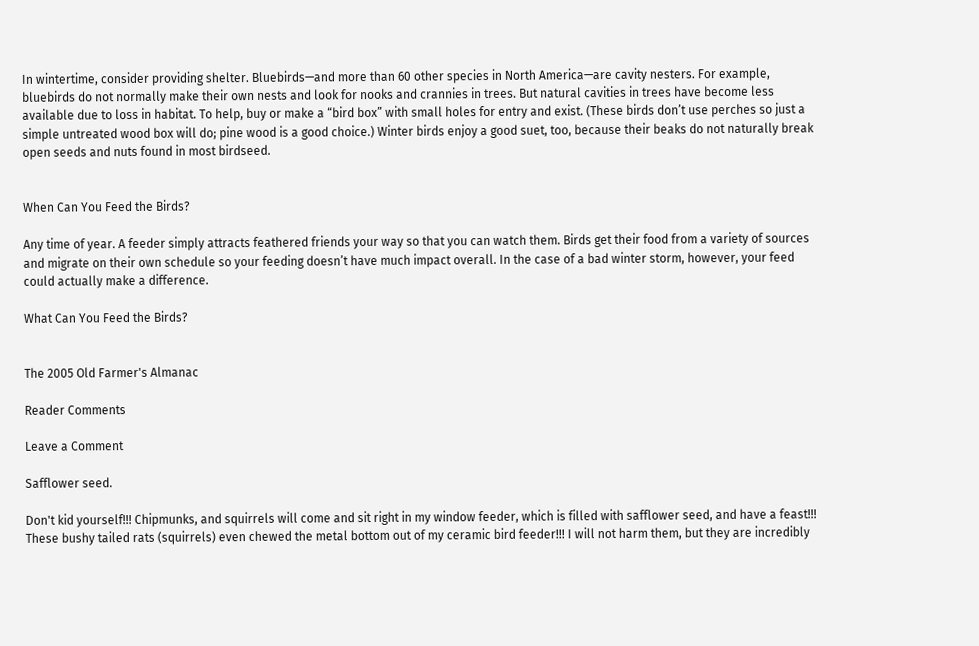In wintertime, consider providing shelter. Bluebirds—and more than 60 other species in North America—are cavity nesters. For example, bluebirds do not normally make their own nests and look for nooks and crannies in trees. But natural cavities in trees have become less available due to loss in habitat. To help, buy or make a “bird box” with small holes for entry and exist. (These birds don’t use perches so just a simple untreated wood box will do; pine wood is a good choice.) Winter birds enjoy a good suet, too, because their beaks do not naturally break open seeds and nuts found in most birdseed.


When Can You Feed the Birds?

Any time of year. A feeder simply attracts feathered friends your way so that you can watch them. Birds get their food from a variety of sources and migrate on their own schedule so your feeding doesn’t have much impact overall. In the case of a bad winter storm, however, your feed could actually make a difference.

What Can You Feed the Birds?


The 2005 Old Farmer's Almanac

Reader Comments

Leave a Comment

Safflower seed.

Don't kid yourself!!! Chipmunks, and squirrels will come and sit right in my window feeder, which is filled with safflower seed, and have a feast!!! These bushy tailed rats (squirrels) even chewed the metal bottom out of my ceramic bird feeder!!! I will not harm them, but they are incredibly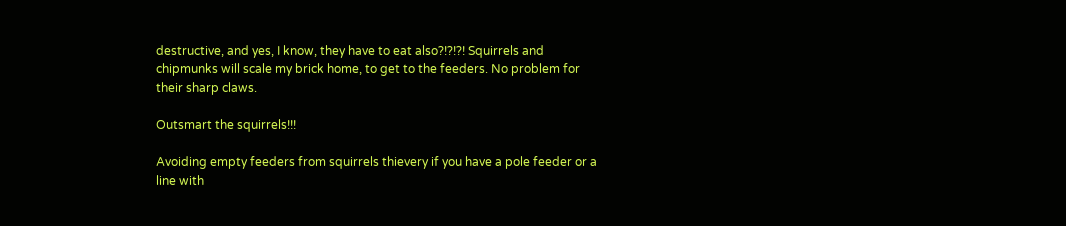destructive, and yes, I know, they have to eat also?!?!?! Squirrels and chipmunks will scale my brick home, to get to the feeders. No problem for their sharp claws.

Outsmart the squirrels!!!

Avoiding empty feeders from squirrels thievery if you have a pole feeder or a line with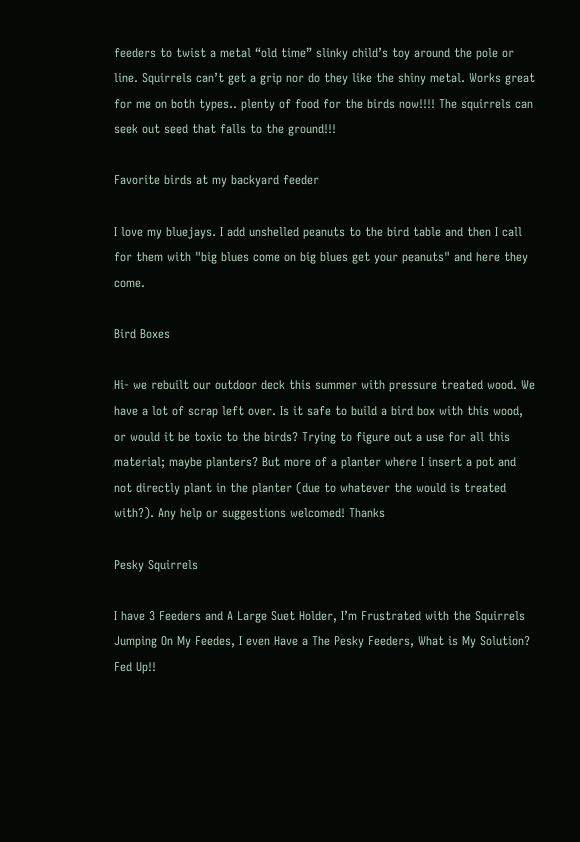feeders to twist a metal “old time” slinky child’s toy around the pole or line. Squirrels can’t get a grip nor do they like the shiny metal. Works great for me on both types.. plenty of food for the birds now!!!! The squirrels can seek out seed that falls to the ground!!!

Favorite birds at my backyard feeder

I love my bluejays. I add unshelled peanuts to the bird table and then I call for them with "big blues come on big blues get your peanuts" and here they come.

Bird Boxes

Hi- we rebuilt our outdoor deck this summer with pressure treated wood. We have a lot of scrap left over. Is it safe to build a bird box with this wood, or would it be toxic to the birds? Trying to figure out a use for all this material; maybe planters? But more of a planter where I insert a pot and not directly plant in the planter (due to whatever the would is treated with?). Any help or suggestions welcomed! Thanks

Pesky Squirrels

I have 3 Feeders and A Large Suet Holder, I’m Frustrated with the Squirrels Jumping On My Feedes, I even Have a The Pesky Feeders, What is My Solution? Fed Up!!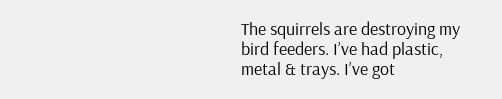The squirrels are destroying my bird feeders. I’ve had plastic, metal & trays. I’ve got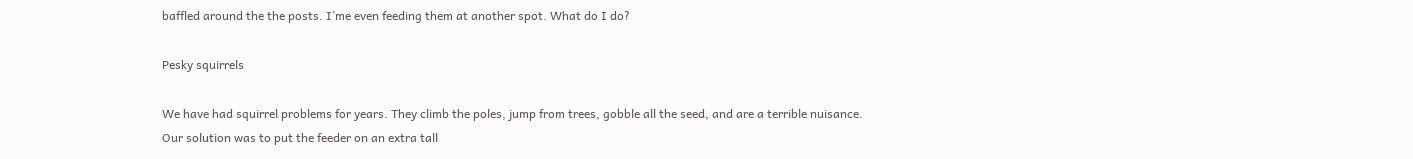baffled around the the posts. I’me even feeding them at another spot. What do I do?

Pesky squirrels

We have had squirrel problems for years. They climb the poles, jump from trees, gobble all the seed, and are a terrible nuisance. Our solution was to put the feeder on an extra tall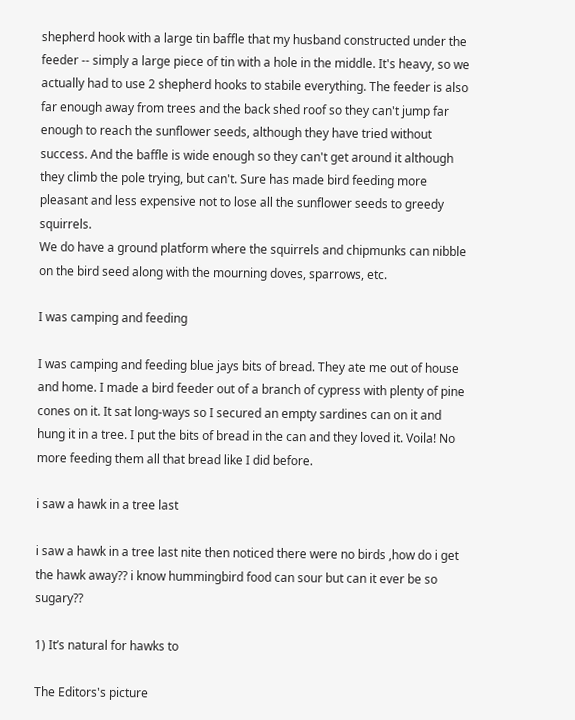shepherd hook with a large tin baffle that my husband constructed under the feeder -- simply a large piece of tin with a hole in the middle. It's heavy, so we actually had to use 2 shepherd hooks to stabile everything. The feeder is also far enough away from trees and the back shed roof so they can't jump far enough to reach the sunflower seeds, although they have tried without success. And the baffle is wide enough so they can't get around it although they climb the pole trying, but can't. Sure has made bird feeding more pleasant and less expensive not to lose all the sunflower seeds to greedy squirrels.
We do have a ground platform where the squirrels and chipmunks can nibble on the bird seed along with the mourning doves, sparrows, etc.

I was camping and feeding

I was camping and feeding blue jays bits of bread. They ate me out of house and home. I made a bird feeder out of a branch of cypress with plenty of pine cones on it. It sat long-ways so I secured an empty sardines can on it and hung it in a tree. I put the bits of bread in the can and they loved it. Voila! No more feeding them all that bread like I did before.

i saw a hawk in a tree last

i saw a hawk in a tree last nite then noticed there were no birds ,how do i get the hawk away?? i know hummingbird food can sour but can it ever be so sugary??

1) It’s natural for hawks to

The Editors's picture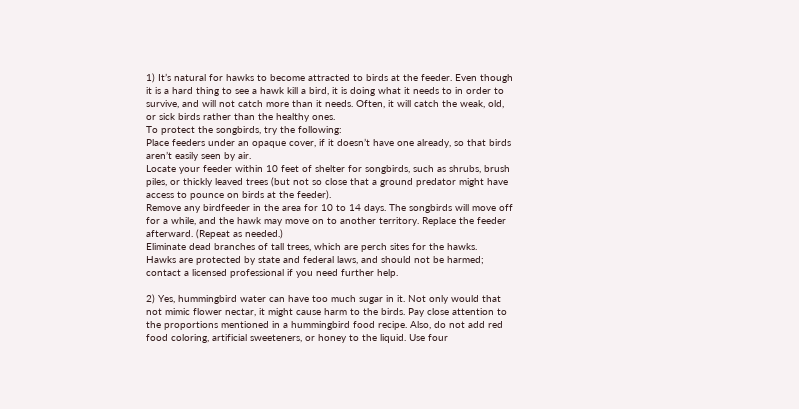1) It’s natural for hawks to become attracted to birds at the feeder. Even though it is a hard thing to see a hawk kill a bird, it is doing what it needs to in order to survive, and will not catch more than it needs. Often, it will catch the weak, old, or sick birds rather than the healthy ones.
To protect the songbirds, try the following:
Place feeders under an opaque cover, if it doesn’t have one already, so that birds aren’t easily seen by air.
Locate your feeder within 10 feet of shelter for songbirds, such as shrubs, brush piles, or thickly leaved trees (but not so close that a ground predator might have access to pounce on birds at the feeder).
Remove any birdfeeder in the area for 10 to 14 days. The songbirds will move off for a while, and the hawk may move on to another territory. Replace the feeder afterward. (Repeat as needed.)
Eliminate dead branches of tall trees, which are perch sites for the hawks.
Hawks are protected by state and federal laws, and should not be harmed; contact a licensed professional if you need further help.

2) Yes, hummingbird water can have too much sugar in it. Not only would that not mimic flower nectar, it might cause harm to the birds. Pay close attention to the proportions mentioned in a hummingbird food recipe. Also, do not add red food coloring, artificial sweeteners, or honey to the liquid. Use four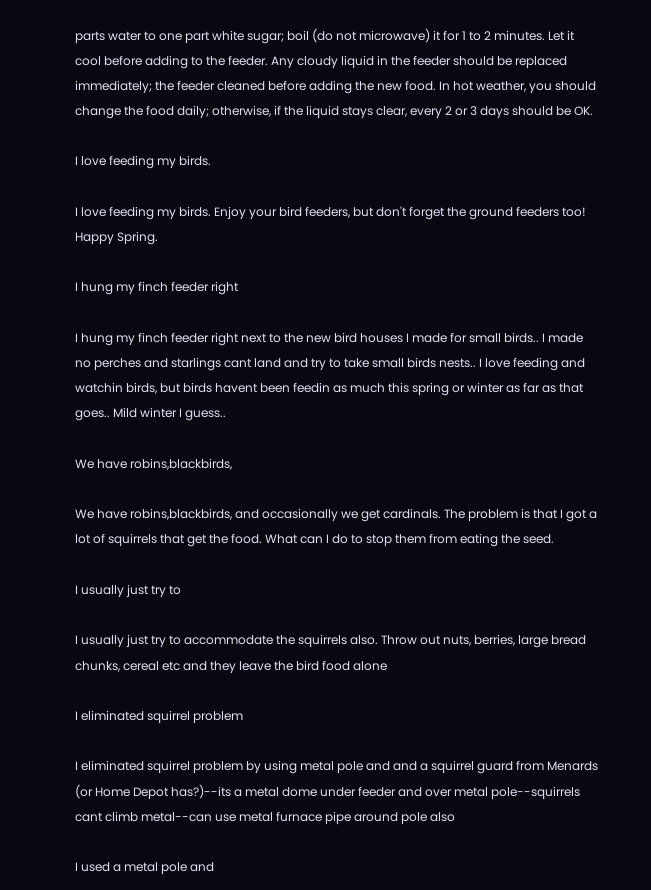parts water to one part white sugar; boil (do not microwave) it for 1 to 2 minutes. Let it cool before adding to the feeder. Any cloudy liquid in the feeder should be replaced immediately; the feeder cleaned before adding the new food. In hot weather, you should change the food daily; otherwise, if the liquid stays clear, every 2 or 3 days should be OK.

I love feeding my birds.

I love feeding my birds. Enjoy your bird feeders, but don't forget the ground feeders too! Happy Spring.

I hung my finch feeder right

I hung my finch feeder right next to the new bird houses I made for small birds.. I made no perches and starlings cant land and try to take small birds nests.. I love feeding and watchin birds, but birds havent been feedin as much this spring or winter as far as that goes.. Mild winter I guess..

We have robins,blackbirds,

We have robins,blackbirds, and occasionally we get cardinals. The problem is that I got a lot of squirrels that get the food. What can I do to stop them from eating the seed.

I usually just try to

I usually just try to accommodate the squirrels also. Throw out nuts, berries, large bread chunks, cereal etc and they leave the bird food alone

I eliminated squirrel problem

I eliminated squirrel problem by using metal pole and and a squirrel guard from Menards (or Home Depot has?)--its a metal dome under feeder and over metal pole--squirrels cant climb metal--can use metal furnace pipe around pole also

I used a metal pole and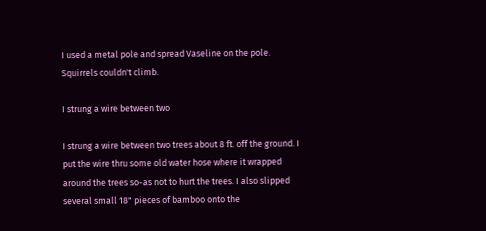I used a metal pole and spread Vaseline on the pole. Squirrels couldn't climb.

I strung a wire between two

I strung a wire between two trees about 8 ft. off the ground. I put the wire thru some old water hose where it wrapped around the trees so-as not to hurt the trees. I also slipped several small 18" pieces of bamboo onto the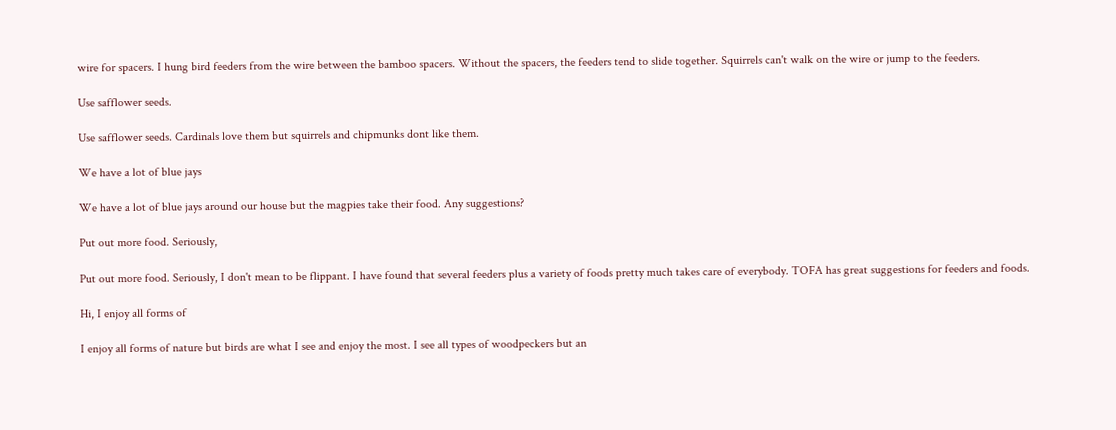wire for spacers. I hung bird feeders from the wire between the bamboo spacers. Without the spacers, the feeders tend to slide together. Squirrels can't walk on the wire or jump to the feeders.

Use safflower seeds.

Use safflower seeds. Cardinals love them but squirrels and chipmunks dont like them.

We have a lot of blue jays

We have a lot of blue jays around our house but the magpies take their food. Any suggestions?

Put out more food. Seriously,

Put out more food. Seriously, I don't mean to be flippant. I have found that several feeders plus a variety of foods pretty much takes care of everybody. TOFA has great suggestions for feeders and foods.

Hi, I enjoy all forms of

I enjoy all forms of nature but birds are what I see and enjoy the most. I see all types of woodpeckers but an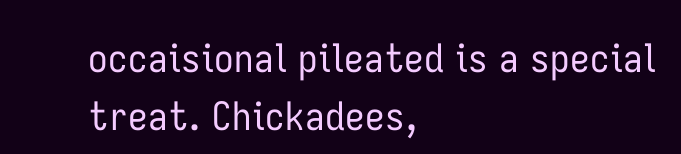occaisional pileated is a special treat. Chickadees,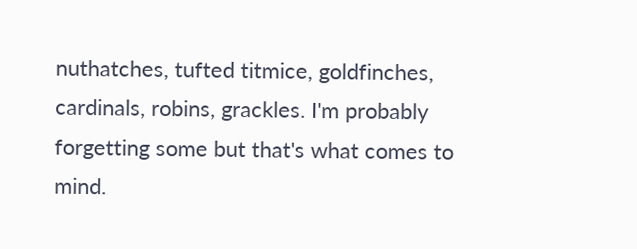nuthatches, tufted titmice, goldfinches, cardinals, robins, grackles. I'm probably forgetting some but that's what comes to mind.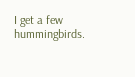I get a few hummingbirds.